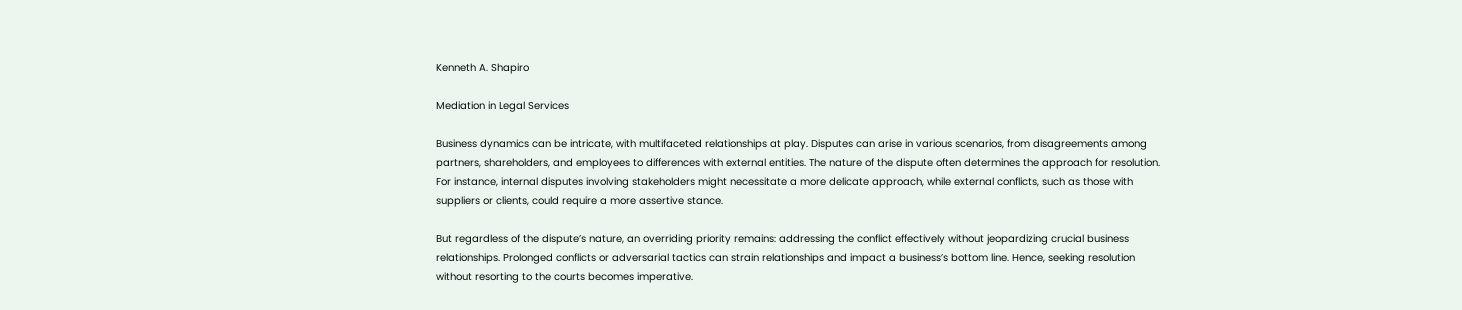Kenneth A. Shapiro

Mediation in Legal Services

Business dynamics can be intricate, with multifaceted relationships at play. Disputes can arise in various scenarios, from disagreements among partners, shareholders, and employees to differences with external entities. The nature of the dispute often determines the approach for resolution. For instance, internal disputes involving stakeholders might necessitate a more delicate approach, while external conflicts, such as those with suppliers or clients, could require a more assertive stance.

But regardless of the dispute’s nature, an overriding priority remains: addressing the conflict effectively without jeopardizing crucial business relationships. Prolonged conflicts or adversarial tactics can strain relationships and impact a business’s bottom line. Hence, seeking resolution without resorting to the courts becomes imperative.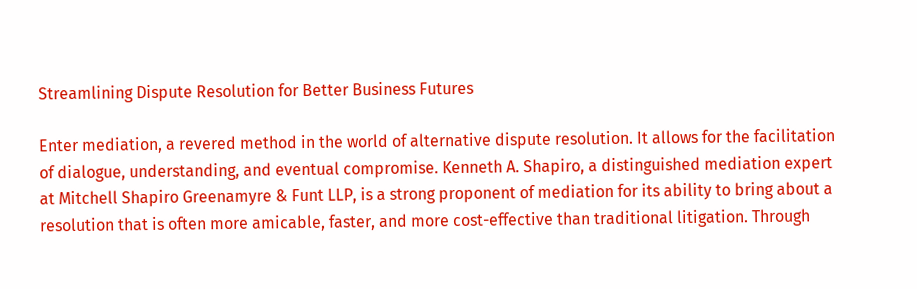Streamlining Dispute Resolution for Better Business Futures

Enter mediation, a revered method in the world of alternative dispute resolution. It allows for the facilitation of dialogue, understanding, and eventual compromise. Kenneth A. Shapiro, a distinguished mediation expert at Mitchell Shapiro Greenamyre & Funt LLP, is a strong proponent of mediation for its ability to bring about a resolution that is often more amicable, faster, and more cost-effective than traditional litigation. Through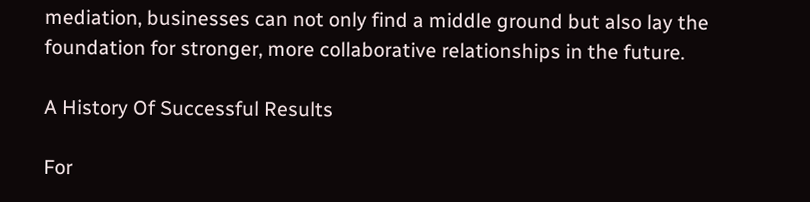mediation, businesses can not only find a middle ground but also lay the foundation for stronger, more collaborative relationships in the future.

A History Of Successful Results

For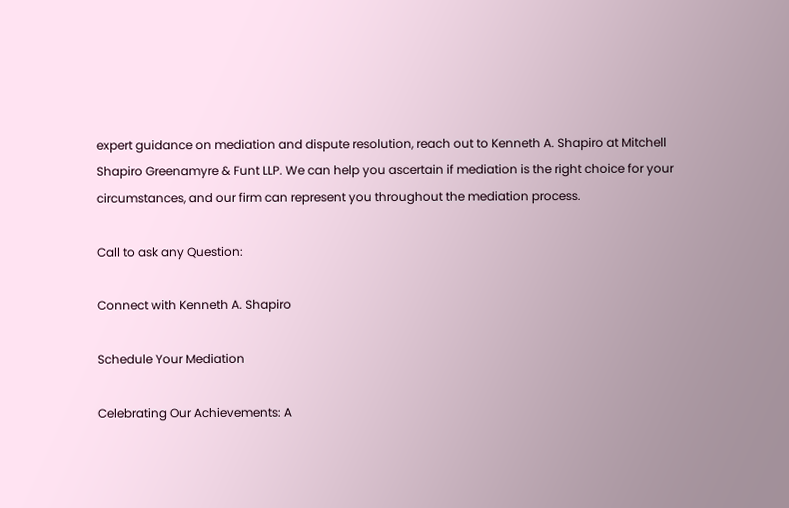expert guidance on mediation and dispute resolution, reach out to Kenneth A. Shapiro at Mitchell Shapiro Greenamyre & Funt LLP. We can help you ascertain if mediation is the right choice for your circumstances, and our firm can represent you throughout the mediation process.

Call to ask any Question:

Connect with Kenneth A. Shapiro

Schedule Your Mediation

Celebrating Our Achievements: A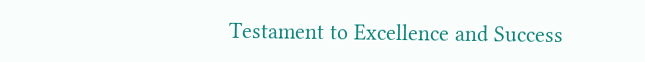Testament to Excellence and Success